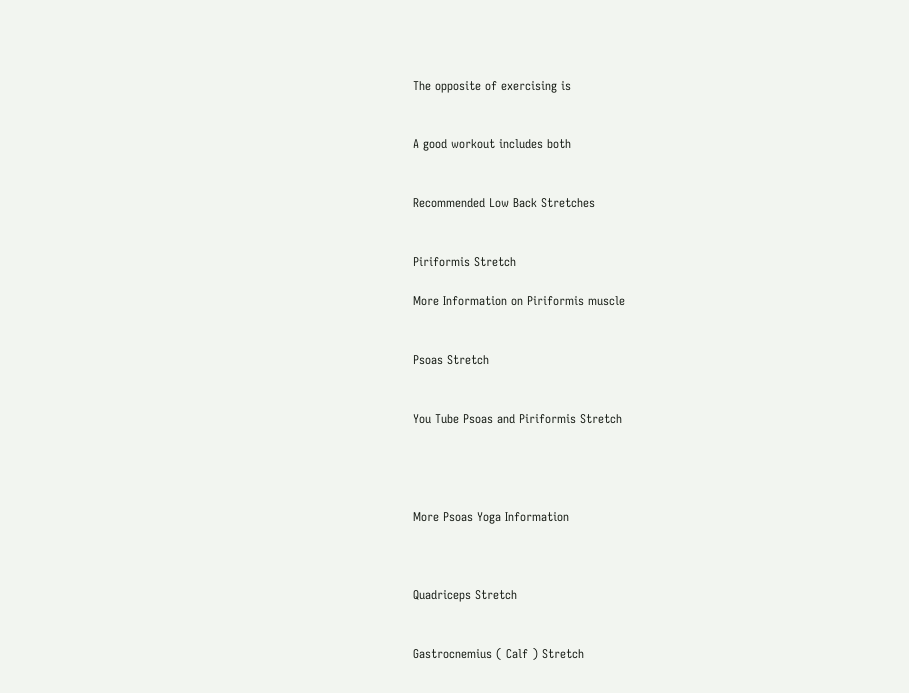The opposite of exercising is


A good workout includes both


Recommended Low Back Stretches


Piriformis Stretch

More Information on Piriformis muscle


Psoas Stretch


You Tube Psoas and Piriformis Stretch




More Psoas Yoga Information



Quadriceps Stretch


Gastrocnemius ( Calf ) Stretch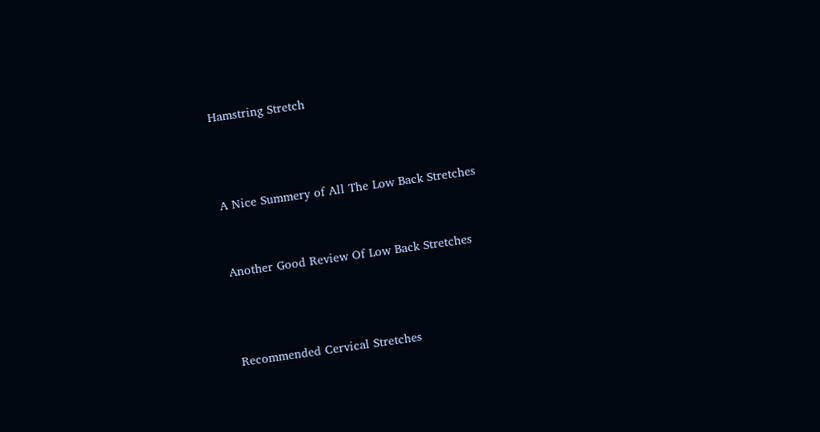Hamstring Stretch



A Nice Summery of All The Low Back Stretches


Another Good Review Of Low Back Stretches



Recommended Cervical Stretches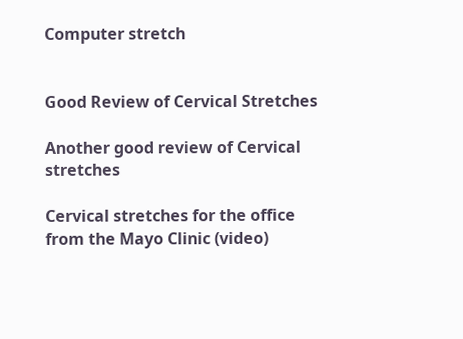Computer stretch


Good Review of Cervical Stretches

Another good review of Cervical stretches

Cervical stretches for the office from the Mayo Clinic (video)